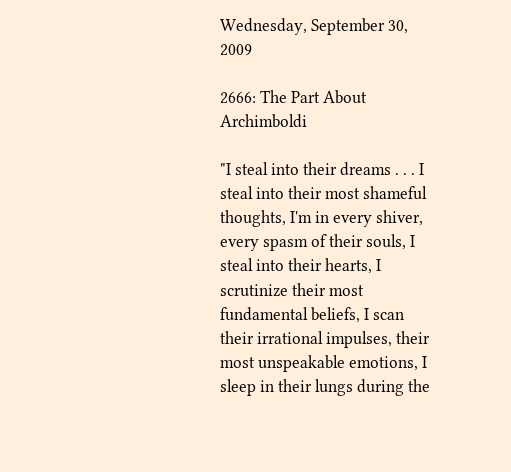Wednesday, September 30, 2009

2666: The Part About Archimboldi

"I steal into their dreams . . . I steal into their most shameful thoughts, I'm in every shiver, every spasm of their souls, I steal into their hearts, I scrutinize their most fundamental beliefs, I scan their irrational impulses, their most unspeakable emotions, I sleep in their lungs during the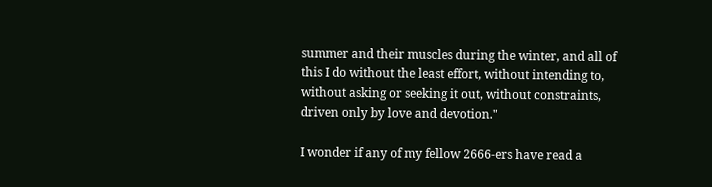summer and their muscles during the winter, and all of this I do without the least effort, without intending to, without asking or seeking it out, without constraints, driven only by love and devotion."

I wonder if any of my fellow 2666-ers have read a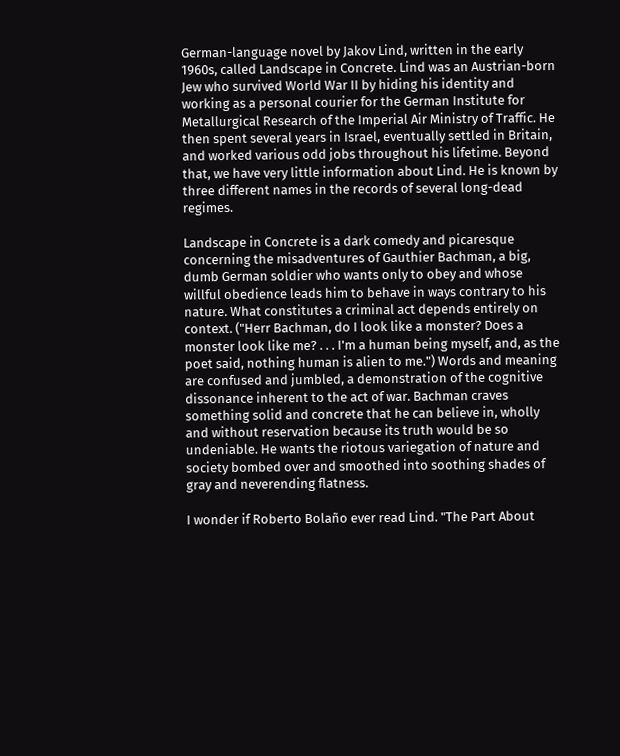German-language novel by Jakov Lind, written in the early 1960s, called Landscape in Concrete. Lind was an Austrian-born Jew who survived World War II by hiding his identity and working as a personal courier for the German Institute for Metallurgical Research of the Imperial Air Ministry of Traffic. He then spent several years in Israel, eventually settled in Britain, and worked various odd jobs throughout his lifetime. Beyond that, we have very little information about Lind. He is known by three different names in the records of several long-dead regimes.

Landscape in Concrete is a dark comedy and picaresque concerning the misadventures of Gauthier Bachman, a big, dumb German soldier who wants only to obey and whose willful obedience leads him to behave in ways contrary to his nature. What constitutes a criminal act depends entirely on context. ("Herr Bachman, do I look like a monster? Does a monster look like me? . . . I'm a human being myself, and, as the poet said, nothing human is alien to me.") Words and meaning are confused and jumbled, a demonstration of the cognitive dissonance inherent to the act of war. Bachman craves something solid and concrete that he can believe in, wholly and without reservation because its truth would be so undeniable. He wants the riotous variegation of nature and society bombed over and smoothed into soothing shades of gray and neverending flatness.

I wonder if Roberto Bolaño ever read Lind. "The Part About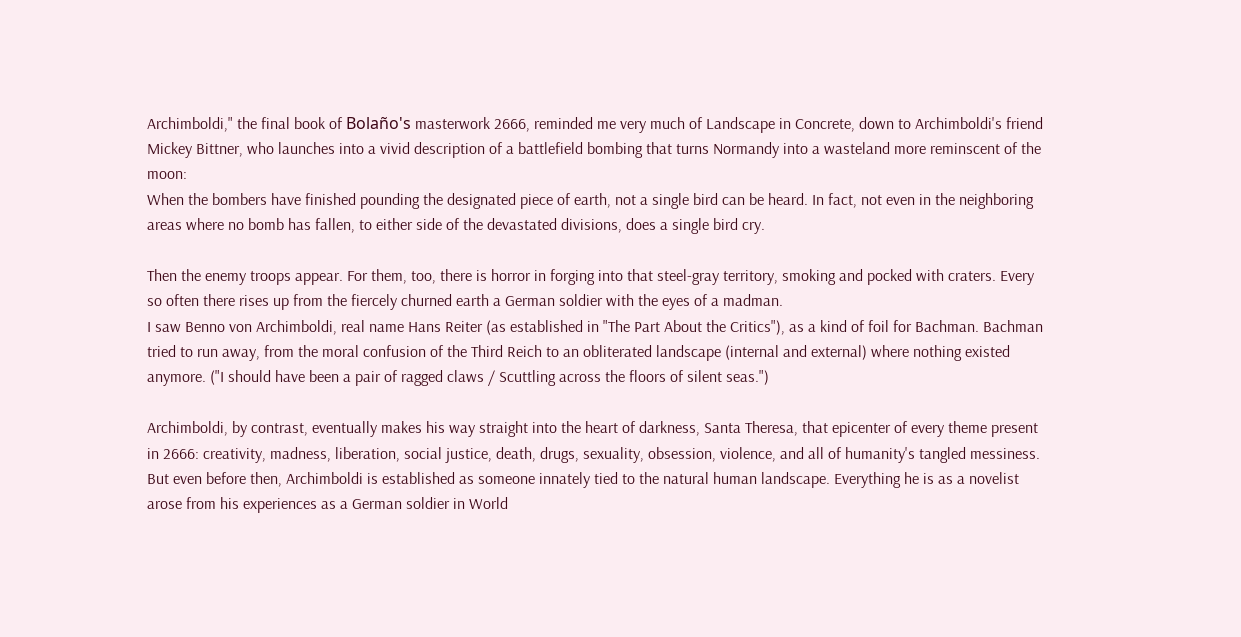Archimboldi," the final book of Bolaño's masterwork 2666, reminded me very much of Landscape in Concrete, down to Archimboldi's friend Mickey Bittner, who launches into a vivid description of a battlefield bombing that turns Normandy into a wasteland more reminscent of the moon:
When the bombers have finished pounding the designated piece of earth, not a single bird can be heard. In fact, not even in the neighboring areas where no bomb has fallen, to either side of the devastated divisions, does a single bird cry.

Then the enemy troops appear. For them, too, there is horror in forging into that steel-gray territory, smoking and pocked with craters. Every so often there rises up from the fiercely churned earth a German soldier with the eyes of a madman.
I saw Benno von Archimboldi, real name Hans Reiter (as established in "The Part About the Critics"), as a kind of foil for Bachman. Bachman tried to run away, from the moral confusion of the Third Reich to an obliterated landscape (internal and external) where nothing existed anymore. ("I should have been a pair of ragged claws / Scuttling across the floors of silent seas.")

Archimboldi, by contrast, eventually makes his way straight into the heart of darkness, Santa Theresa, that epicenter of every theme present in 2666: creativity, madness, liberation, social justice, death, drugs, sexuality, obsession, violence, and all of humanity's tangled messiness. But even before then, Archimboldi is established as someone innately tied to the natural human landscape. Everything he is as a novelist arose from his experiences as a German soldier in World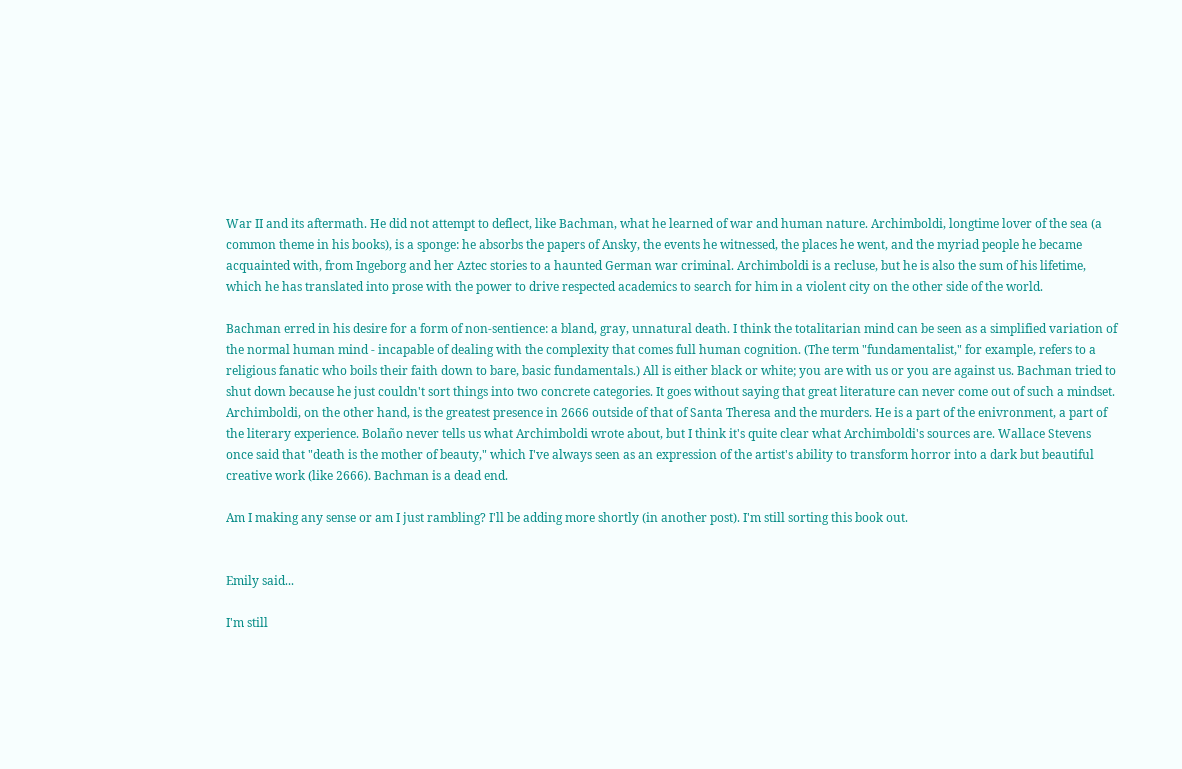War II and its aftermath. He did not attempt to deflect, like Bachman, what he learned of war and human nature. Archimboldi, longtime lover of the sea (a common theme in his books), is a sponge: he absorbs the papers of Ansky, the events he witnessed, the places he went, and the myriad people he became acquainted with, from Ingeborg and her Aztec stories to a haunted German war criminal. Archimboldi is a recluse, but he is also the sum of his lifetime, which he has translated into prose with the power to drive respected academics to search for him in a violent city on the other side of the world.

Bachman erred in his desire for a form of non-sentience: a bland, gray, unnatural death. I think the totalitarian mind can be seen as a simplified variation of the normal human mind - incapable of dealing with the complexity that comes full human cognition. (The term "fundamentalist," for example, refers to a religious fanatic who boils their faith down to bare, basic fundamentals.) All is either black or white; you are with us or you are against us. Bachman tried to shut down because he just couldn't sort things into two concrete categories. It goes without saying that great literature can never come out of such a mindset. Archimboldi, on the other hand, is the greatest presence in 2666 outside of that of Santa Theresa and the murders. He is a part of the enivronment, a part of the literary experience. Bolaño never tells us what Archimboldi wrote about, but I think it's quite clear what Archimboldi's sources are. Wallace Stevens once said that "death is the mother of beauty," which I've always seen as an expression of the artist's ability to transform horror into a dark but beautiful creative work (like 2666). Bachman is a dead end.

Am I making any sense or am I just rambling? I'll be adding more shortly (in another post). I'm still sorting this book out.


Emily said...

I'm still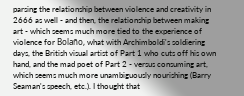parsing the relationship between violence and creativity in 2666 as well - and then, the relationship between making art - which seems much more tied to the experience of violence for Bolaño, what with Archimboldi's soldiering days, the British visual artist of Part 1 who cuts off his own hand, and the mad poet of Part 2 - versus consuming art, which seems much more unambiguously nourishing (Barry Seaman's speech, etc.). I thought that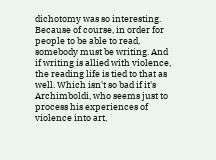dichotomy was so interesting. Because of course, in order for people to be able to read, somebody must be writing. And if writing is allied with violence, the reading life is tied to that as well. Which isn't so bad if it's Archimboldi, who seems just to process his experiences of violence into art,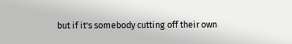but if it's somebody cutting off their own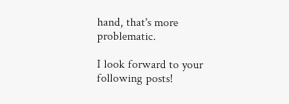hand, that's more problematic.

I look forward to your following posts!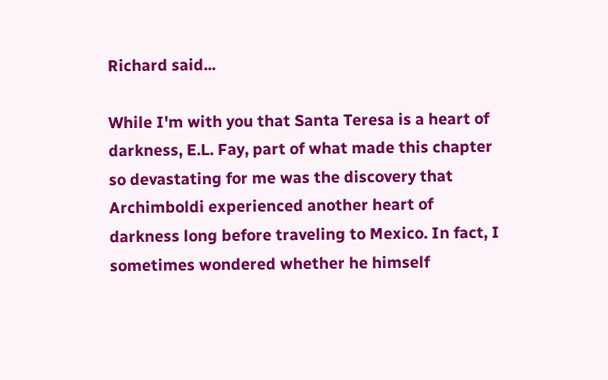Richard said...

While I'm with you that Santa Teresa is a heart of darkness, E.L. Fay, part of what made this chapter so devastating for me was the discovery that Archimboldi experienced another heart of darkness long before traveling to Mexico. In fact, I sometimes wondered whether he himself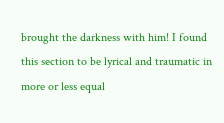brought the darkness with him! I found this section to be lyrical and traumatic in more or less equal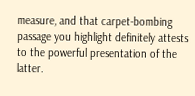measure, and that carpet-bombing passage you highlight definitely attests to the powerful presentation of the latter.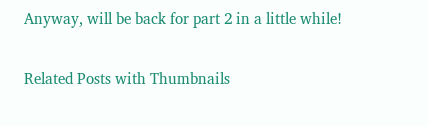Anyway, will be back for part 2 in a little while!

Related Posts with Thumbnails